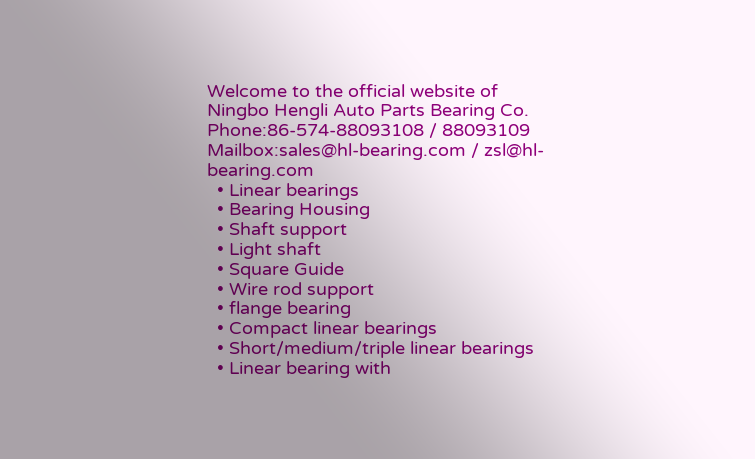Welcome to the official website of Ningbo Hengli Auto Parts Bearing Co.
Phone:86-574-88093108 / 88093109
Mailbox:sales@hl-bearing.com / zsl@hl-bearing.com
  • Linear bearings
  • Bearing Housing
  • Shaft support
  • Light shaft
  • Square Guide
  • Wire rod support
  • flange bearing
  • Compact linear bearings
  • Short/medium/triple linear bearings
  • Linear bearing with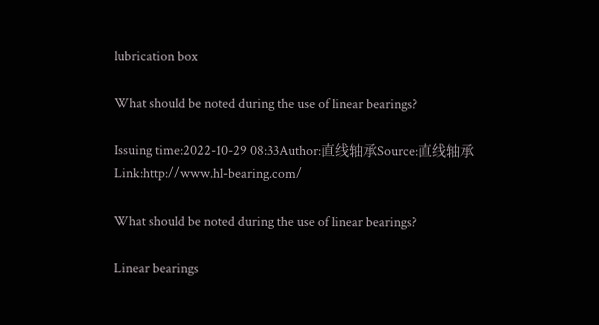lubrication box

What should be noted during the use of linear bearings?

Issuing time:2022-10-29 08:33Author:直线轴承Source:直线轴承Link:http://www.hl-bearing.com/

What should be noted during the use of linear bearings?

Linear bearings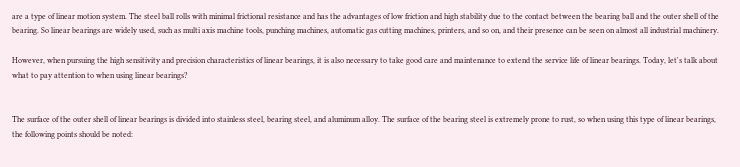are a type of linear motion system. The steel ball rolls with minimal frictional resistance and has the advantages of low friction and high stability due to the contact between the bearing ball and the outer shell of the bearing. So linear bearings are widely used, such as multi axis machine tools, punching machines, automatic gas cutting machines, printers, and so on, and their presence can be seen on almost all industrial machinery.

However, when pursuing the high sensitivity and precision characteristics of linear bearings, it is also necessary to take good care and maintenance to extend the service life of linear bearings. Today, let's talk about what to pay attention to when using linear bearings?


The surface of the outer shell of linear bearings is divided into stainless steel, bearing steel, and aluminum alloy. The surface of the bearing steel is extremely prone to rust, so when using this type of linear bearings, the following points should be noted: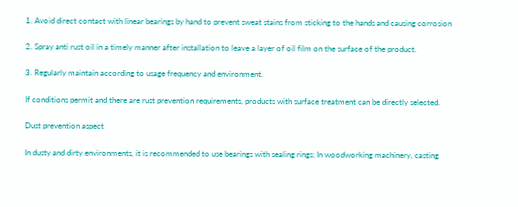1. Avoid direct contact with linear bearings by hand to prevent sweat stains from sticking to the hands and causing corrosion

2. Spray anti rust oil in a timely manner after installation to leave a layer of oil film on the surface of the product.

3. Regularly maintain according to usage frequency and environment.

If conditions permit and there are rust prevention requirements, products with surface treatment can be directly selected.

Dust prevention aspect

In dusty and dirty environments, it is recommended to use bearings with sealing rings; In woodworking machinery, casting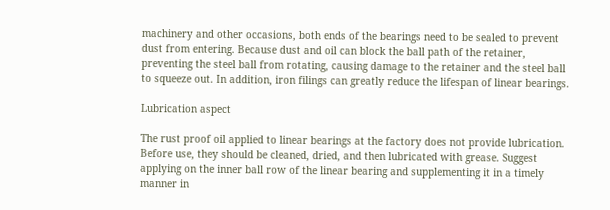machinery and other occasions, both ends of the bearings need to be sealed to prevent dust from entering. Because dust and oil can block the ball path of the retainer, preventing the steel ball from rotating, causing damage to the retainer and the steel ball to squeeze out. In addition, iron filings can greatly reduce the lifespan of linear bearings.

Lubrication aspect

The rust proof oil applied to linear bearings at the factory does not provide lubrication. Before use, they should be cleaned, dried, and then lubricated with grease. Suggest applying on the inner ball row of the linear bearing and supplementing it in a timely manner in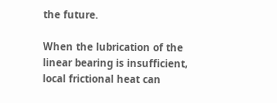the future.

When the lubrication of the linear bearing is insufficient, local frictional heat can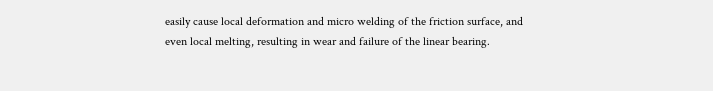easily cause local deformation and micro welding of the friction surface, and even local melting, resulting in wear and failure of the linear bearing.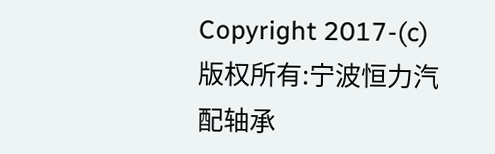Copyright 2017-(c) 版权所有:宁波恒力汽配轴承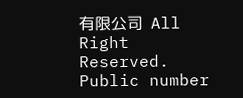有限公司  All Right Reserved.
Public number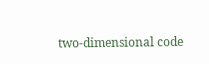two-dimensional code